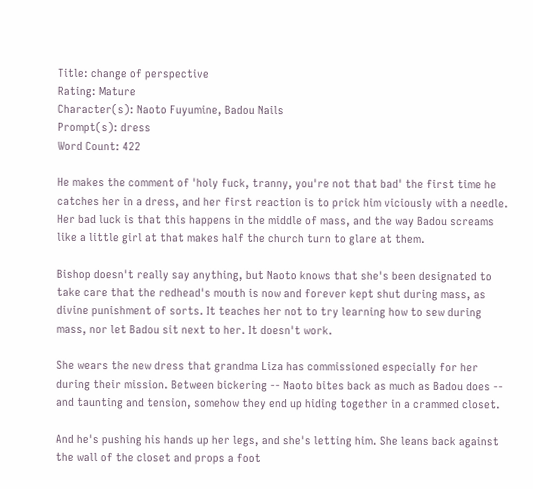Title: change of perspective
Rating: Mature
Character(s): Naoto Fuyumine, Badou Nails
Prompt(s): dress
Word Count: 422

He makes the comment of 'holy fuck, tranny, you're not that bad' the first time he catches her in a dress, and her first reaction is to prick him viciously with a needle. Her bad luck is that this happens in the middle of mass, and the way Badou screams like a little girl at that makes half the church turn to glare at them.

Bishop doesn't really say anything, but Naoto knows that she's been designated to take care that the redhead's mouth is now and forever kept shut during mass, as divine punishment of sorts. It teaches her not to try learning how to sew during mass, nor let Badou sit next to her. It doesn't work.

She wears the new dress that grandma Liza has commissioned especially for her during their mission. Between bickering -- Naoto bites back as much as Badou does -- and taunting and tension, somehow they end up hiding together in a crammed closet.

And he's pushing his hands up her legs, and she's letting him. She leans back against the wall of the closet and props a foot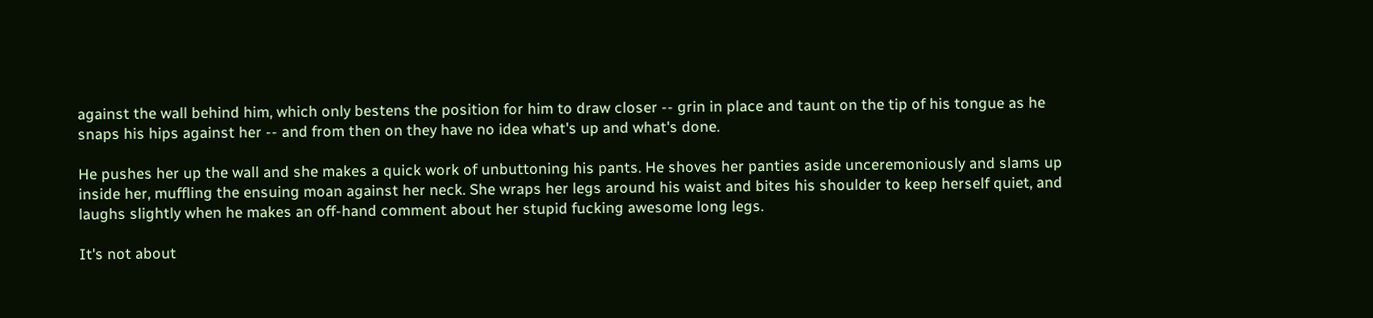against the wall behind him, which only bestens the position for him to draw closer -- grin in place and taunt on the tip of his tongue as he snaps his hips against her -- and from then on they have no idea what's up and what's done.

He pushes her up the wall and she makes a quick work of unbuttoning his pants. He shoves her panties aside unceremoniously and slams up inside her, muffling the ensuing moan against her neck. She wraps her legs around his waist and bites his shoulder to keep herself quiet, and laughs slightly when he makes an off-hand comment about her stupid fucking awesome long legs.

It's not about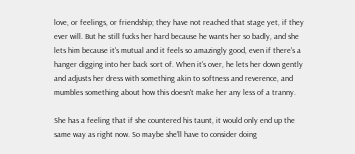love, or feelings, or friendship; they have not reached that stage yet, if they ever will. But he still fucks her hard because he wants her so badly, and she lets him because it's mutual and it feels so amazingly good, even if there's a hanger digging into her back sort of. When it's over, he lets her down gently and adjusts her dress with something akin to softness and reverence, and mumbles something about how this doesn't make her any less of a tranny.

She has a feeling that if she countered his taunt, it would only end up the same way as right now. So maybe she'll have to consider doing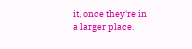it, once they're in a larger place.